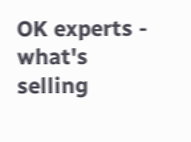OK experts - what's selling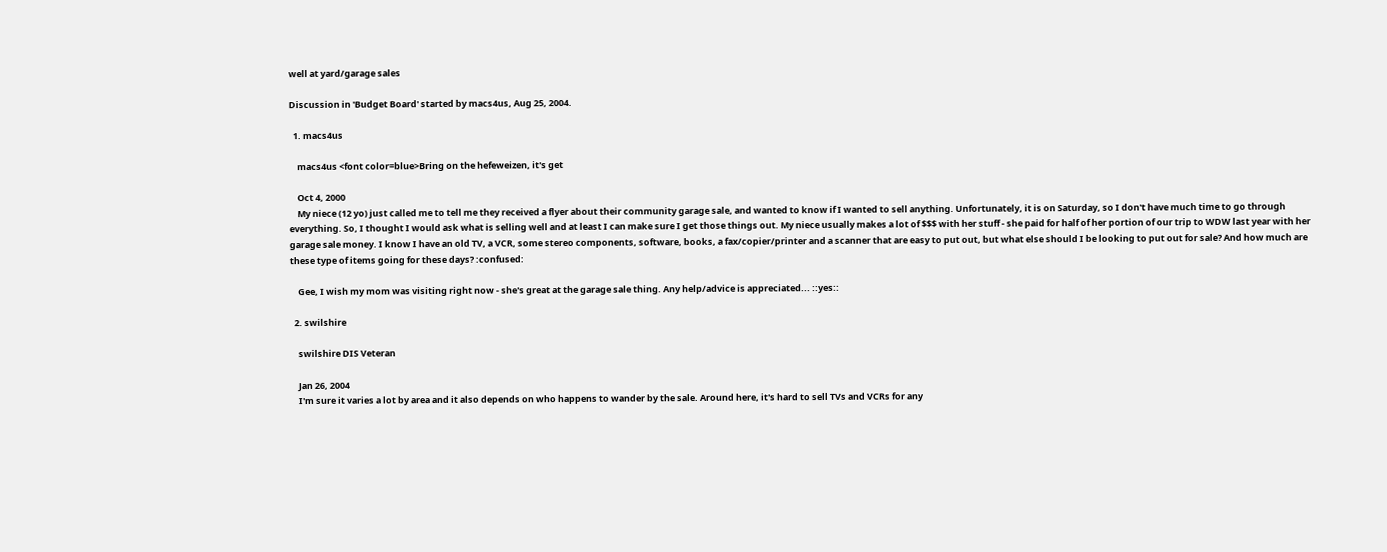well at yard/garage sales

Discussion in 'Budget Board' started by macs4us, Aug 25, 2004.

  1. macs4us

    macs4us <font color=blue>Bring on the hefeweizen, it's get

    Oct 4, 2000
    My niece (12 yo) just called me to tell me they received a flyer about their community garage sale, and wanted to know if I wanted to sell anything. Unfortunately, it is on Saturday, so I don't have much time to go through everything. So, I thought I would ask what is selling well and at least I can make sure I get those things out. My niece usually makes a lot of $$$ with her stuff - she paid for half of her portion of our trip to WDW last year with her garage sale money. I know I have an old TV, a VCR, some stereo components, software, books, a fax/copier/printer and a scanner that are easy to put out, but what else should I be looking to put out for sale? And how much are these type of items going for these days? :confused:

    Gee, I wish my mom was visiting right now - she's great at the garage sale thing. Any help/advice is appreciated... ::yes::

  2. swilshire

    swilshire DIS Veteran

    Jan 26, 2004
    I'm sure it varies a lot by area and it also depends on who happens to wander by the sale. Around here, it's hard to sell TVs and VCRs for any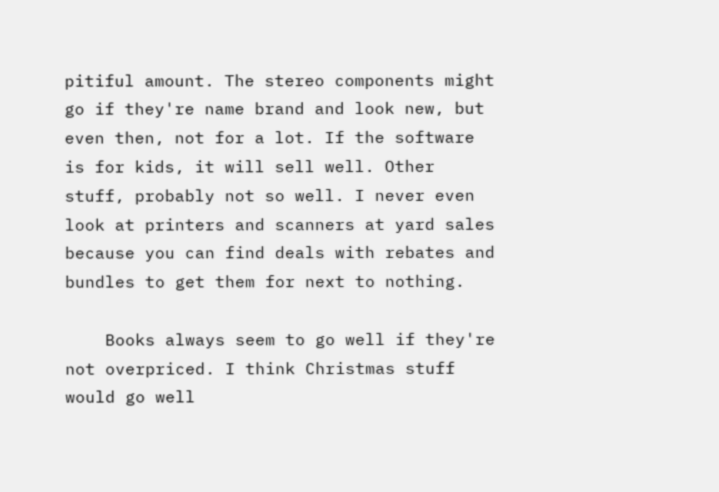pitiful amount. The stereo components might go if they're name brand and look new, but even then, not for a lot. If the software is for kids, it will sell well. Other stuff, probably not so well. I never even look at printers and scanners at yard sales because you can find deals with rebates and bundles to get them for next to nothing.

    Books always seem to go well if they're not overpriced. I think Christmas stuff would go well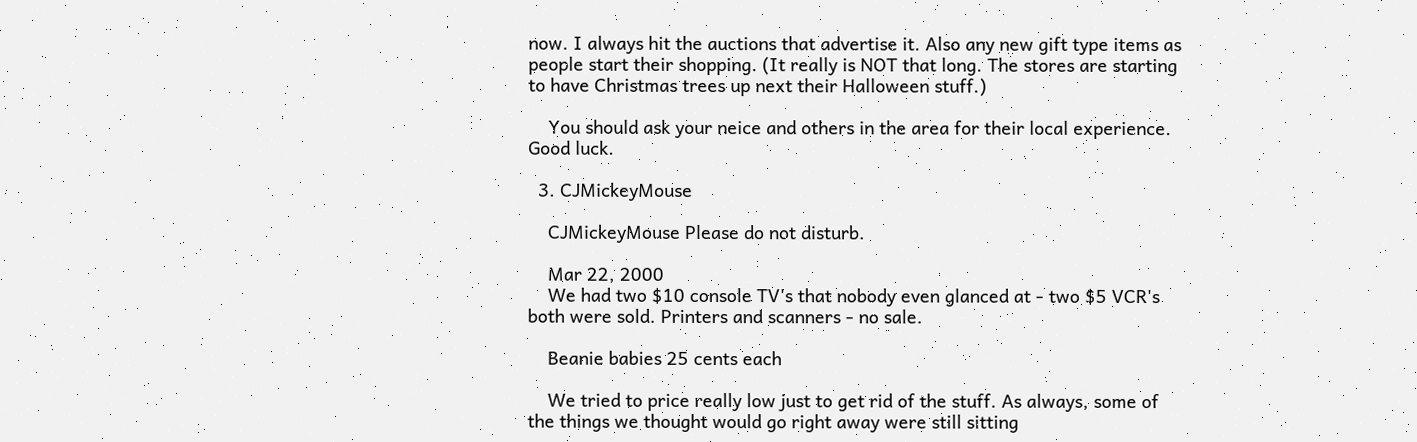now. I always hit the auctions that advertise it. Also any new gift type items as people start their shopping. (It really is NOT that long. The stores are starting to have Christmas trees up next their Halloween stuff.)

    You should ask your neice and others in the area for their local experience. Good luck.

  3. CJMickeyMouse

    CJMickeyMouse Please do not disturb.

    Mar 22, 2000
    We had two $10 console TV's that nobody even glanced at - two $5 VCR's both were sold. Printers and scanners - no sale.

    Beanie babies 25 cents each

    We tried to price really low just to get rid of the stuff. As always, some of the things we thought would go right away were still sitting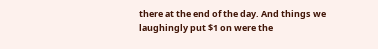there at the end of the day. And things we laughingly put $1 on were the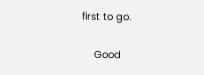first to go.

    Good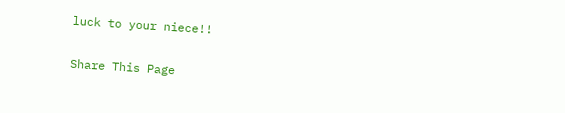luck to your niece!!

Share This Page